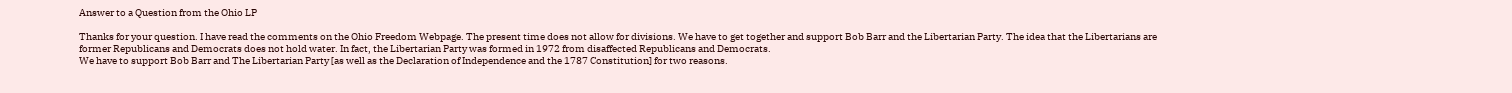Answer to a Question from the Ohio LP

Thanks for your question. I have read the comments on the Ohio Freedom Webpage. The present time does not allow for divisions. We have to get together and support Bob Barr and the Libertarian Party. The idea that the Libertarians are former Republicans and Democrats does not hold water. In fact, the Libertarian Party was formed in 1972 from disaffected Republicans and Democrats.
We have to support Bob Barr and The Libertarian Party [as well as the Declaration of Independence and the 1787 Constitution] for two reasons.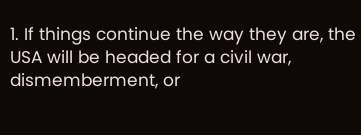1. If things continue the way they are, the USA will be headed for a civil war, dismemberment, or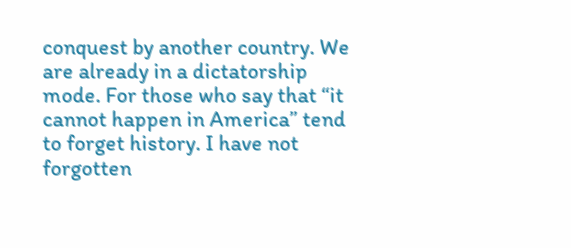conquest by another country. We are already in a dictatorship mode. For those who say that “it cannot happen in America” tend to forget history. I have not forgotten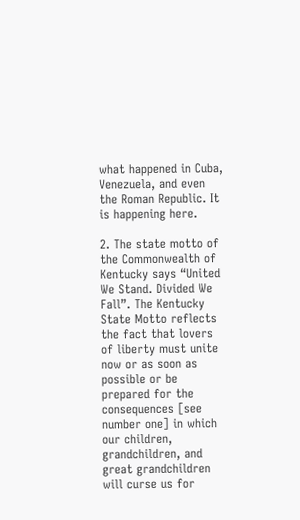what happened in Cuba, Venezuela, and even the Roman Republic. It is happening here.

2. The state motto of the Commonwealth of Kentucky says “United We Stand. Divided We Fall”. The Kentucky State Motto reflects the fact that lovers of liberty must unite now or as soon as possible or be prepared for the consequences [see number one] in which our children, grandchildren, and great grandchildren will curse us for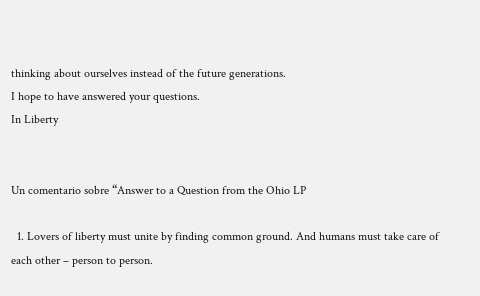thinking about ourselves instead of the future generations.
I hope to have answered your questions.
In Liberty


Un comentario sobre “Answer to a Question from the Ohio LP

  1. Lovers of liberty must unite by finding common ground. And humans must take care of each other – person to person.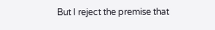But I reject the premise that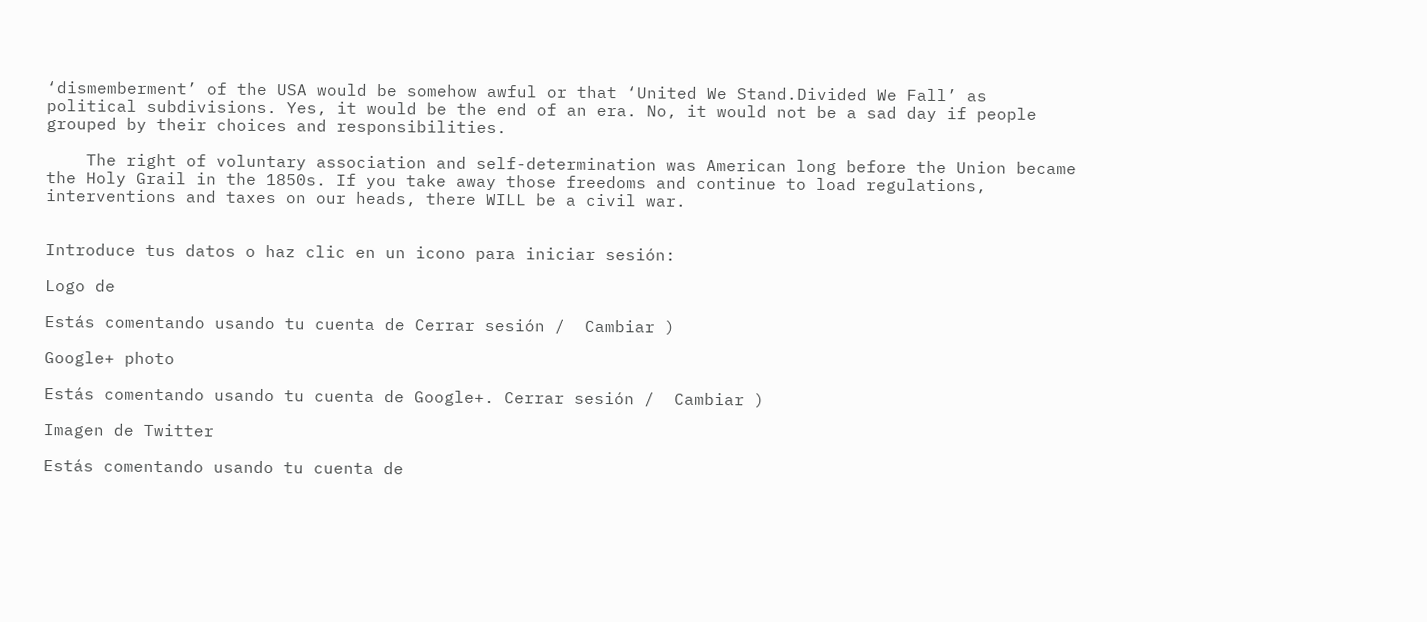‘dismemberment’ of the USA would be somehow awful or that ‘United We Stand.Divided We Fall’ as political subdivisions. Yes, it would be the end of an era. No, it would not be a sad day if people grouped by their choices and responsibilities.

    The right of voluntary association and self-determination was American long before the Union became the Holy Grail in the 1850s. If you take away those freedoms and continue to load regulations, interventions and taxes on our heads, there WILL be a civil war.


Introduce tus datos o haz clic en un icono para iniciar sesión:

Logo de

Estás comentando usando tu cuenta de Cerrar sesión /  Cambiar )

Google+ photo

Estás comentando usando tu cuenta de Google+. Cerrar sesión /  Cambiar )

Imagen de Twitter

Estás comentando usando tu cuenta de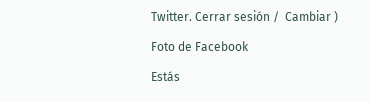Twitter. Cerrar sesión /  Cambiar )

Foto de Facebook

Estás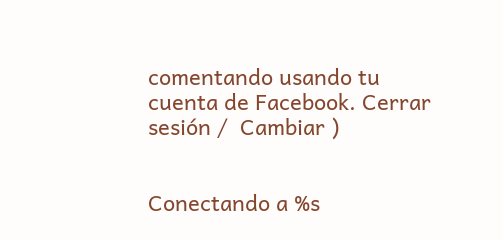comentando usando tu cuenta de Facebook. Cerrar sesión /  Cambiar )


Conectando a %s